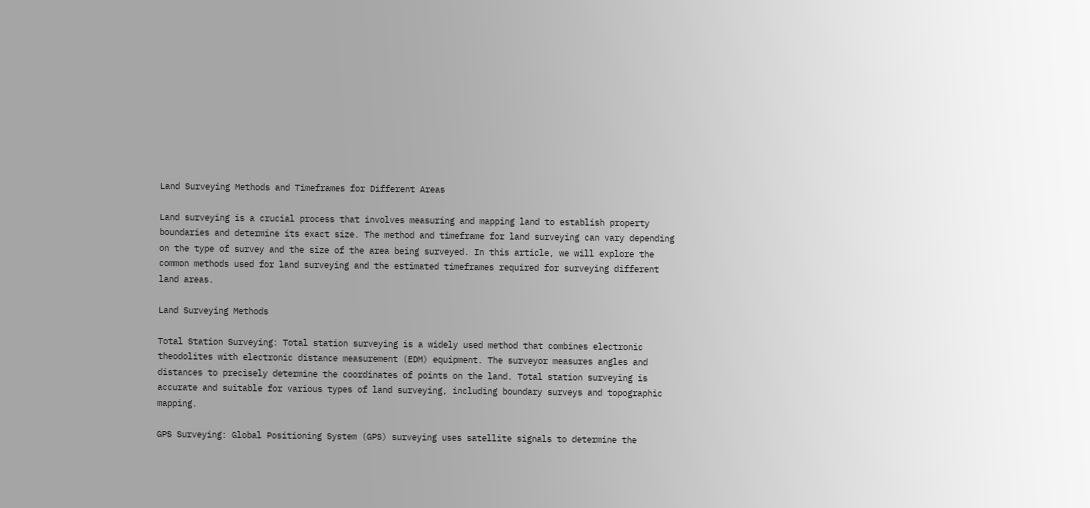Land Surveying Methods and Timeframes for Different Areas

Land surveying is a crucial process that involves measuring and mapping land to establish property boundaries and determine its exact size. The method and timeframe for land surveying can vary depending on the type of survey and the size of the area being surveyed. In this article, we will explore the common methods used for land surveying and the estimated timeframes required for surveying different land areas.

Land Surveying Methods

Total Station Surveying: Total station surveying is a widely used method that combines electronic theodolites with electronic distance measurement (EDM) equipment. The surveyor measures angles and distances to precisely determine the coordinates of points on the land. Total station surveying is accurate and suitable for various types of land surveying, including boundary surveys and topographic mapping.

GPS Surveying: Global Positioning System (GPS) surveying uses satellite signals to determine the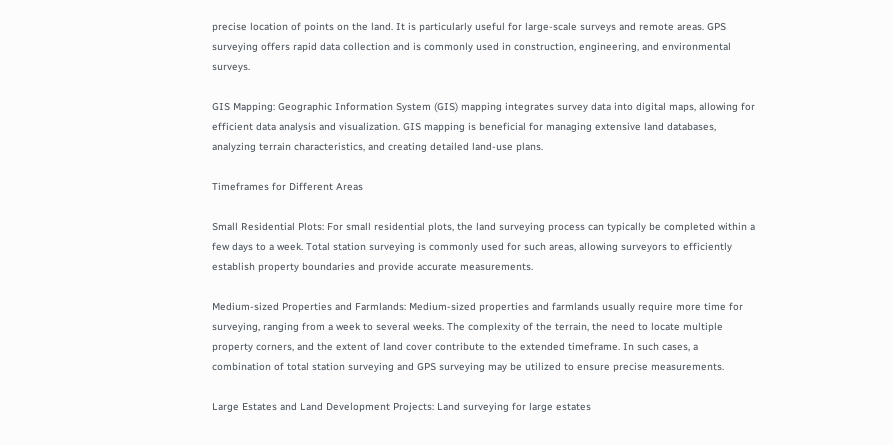precise location of points on the land. It is particularly useful for large-scale surveys and remote areas. GPS surveying offers rapid data collection and is commonly used in construction, engineering, and environmental surveys.

GIS Mapping: Geographic Information System (GIS) mapping integrates survey data into digital maps, allowing for efficient data analysis and visualization. GIS mapping is beneficial for managing extensive land databases, analyzing terrain characteristics, and creating detailed land-use plans.

Timeframes for Different Areas

Small Residential Plots: For small residential plots, the land surveying process can typically be completed within a few days to a week. Total station surveying is commonly used for such areas, allowing surveyors to efficiently establish property boundaries and provide accurate measurements.

Medium-sized Properties and Farmlands: Medium-sized properties and farmlands usually require more time for surveying, ranging from a week to several weeks. The complexity of the terrain, the need to locate multiple property corners, and the extent of land cover contribute to the extended timeframe. In such cases, a combination of total station surveying and GPS surveying may be utilized to ensure precise measurements.

Large Estates and Land Development Projects: Land surveying for large estates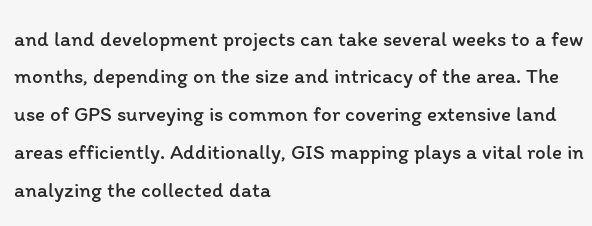and land development projects can take several weeks to a few months, depending on the size and intricacy of the area. The use of GPS surveying is common for covering extensive land areas efficiently. Additionally, GIS mapping plays a vital role in analyzing the collected data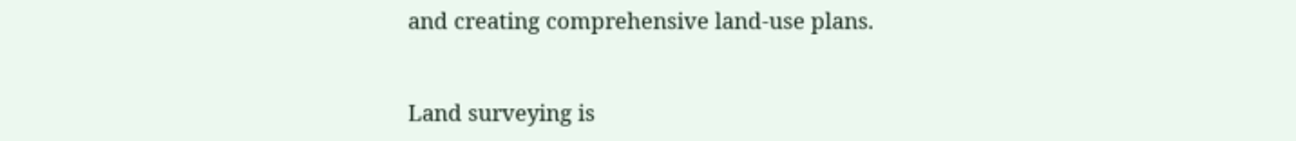and creating comprehensive land-use plans.


Land surveying is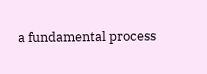a fundamental process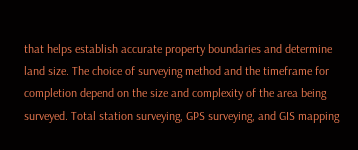that helps establish accurate property boundaries and determine land size. The choice of surveying method and the timeframe for completion depend on the size and complexity of the area being surveyed. Total station surveying, GPS surveying, and GIS mapping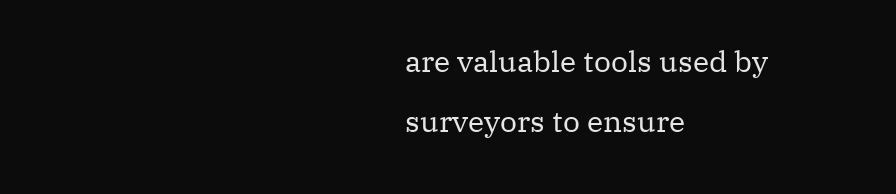are valuable tools used by surveyors to ensure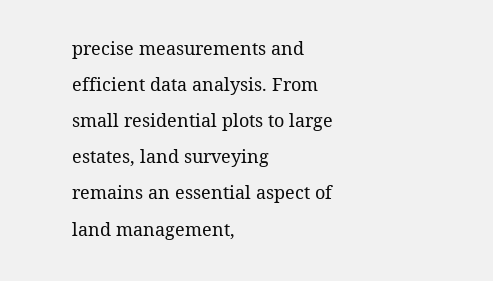precise measurements and efficient data analysis. From small residential plots to large estates, land surveying remains an essential aspect of land management,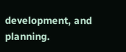development, and planning.